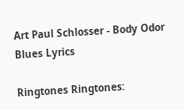Art Paul Schlosser - Body Odor Blues Lyrics

Ringtones Ringtones: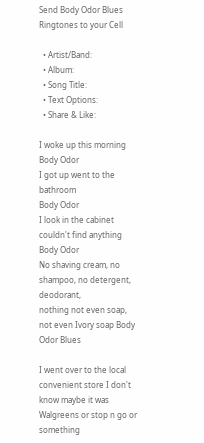Send Body Odor Blues Ringtones to your Cell

  • Artist/Band:
  • Album:
  • Song Title:
  • Text Options:
  • Share & Like:

I woke up this morning
Body Odor
I got up went to the bathroom
Body Odor
I look in the cabinet couldn't find anything
Body Odor
No shaving cream, no shampoo, no detergent, deodorant,
nothing not even soap, not even Ivory soap Body Odor Blues

I went over to the local convenient store I don't know maybe it was
Walgreens or stop n go or something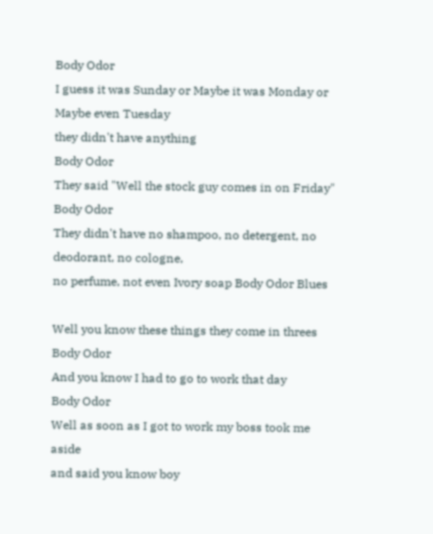Body Odor
I guess it was Sunday or Maybe it was Monday or Maybe even Tuesday
they didn't have anything
Body Odor
They said "Well the stock guy comes in on Friday"
Body Odor
They didn't have no shampoo, no detergent, no deodorant, no cologne,
no perfume, not even Ivory soap Body Odor Blues

Well you know these things they come in threes
Body Odor
And you know I had to go to work that day
Body Odor
Well as soon as I got to work my boss took me aside
and said you know boy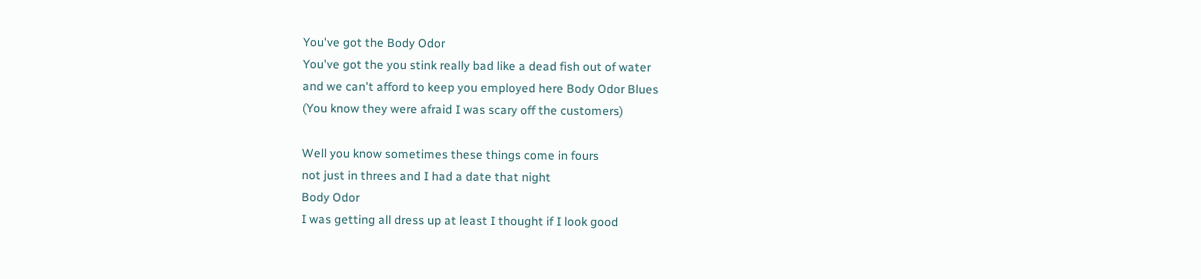You've got the Body Odor
You've got the you stink really bad like a dead fish out of water
and we can't afford to keep you employed here Body Odor Blues
(You know they were afraid I was scary off the customers)

Well you know sometimes these things come in fours
not just in threes and I had a date that night
Body Odor
I was getting all dress up at least I thought if I look good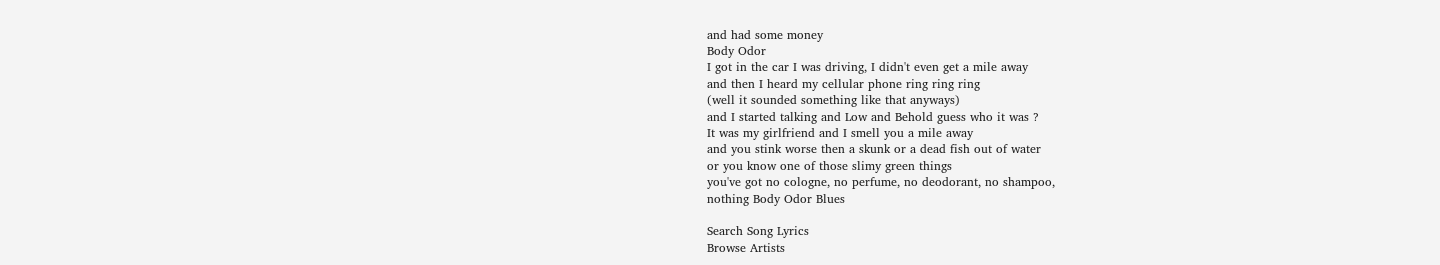and had some money
Body Odor
I got in the car I was driving, I didn't even get a mile away
and then I heard my cellular phone ring ring ring
(well it sounded something like that anyways)
and I started talking and Low and Behold guess who it was ?
It was my girlfriend and I smell you a mile away
and you stink worse then a skunk or a dead fish out of water
or you know one of those slimy green things
you've got no cologne, no perfume, no deodorant, no shampoo,
nothing Body Odor Blues

Search Song Lyrics
Browse Artists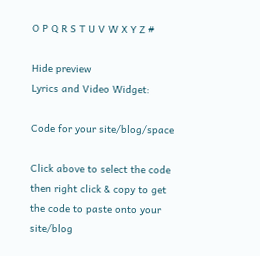O P Q R S T U V W X Y Z #

Hide preview
Lyrics and Video Widget:

Code for your site/blog/space

Click above to select the code then right click & copy to get the code to paste onto your site/blog